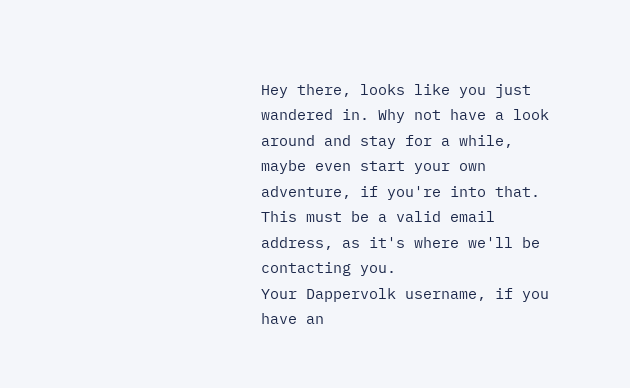Hey there, looks like you just wandered in. Why not have a look around and stay for a while, maybe even start your own adventure, if you're into that.
This must be a valid email address, as it's where we'll be contacting you.
Your Dappervolk username, if you have an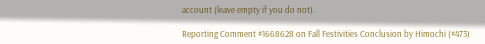account (leave empty if you do not).

Reporting Comment #1668628 on Fall Festivities Conclusion by Himochi (#473)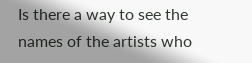Is there a way to see the names of the artists who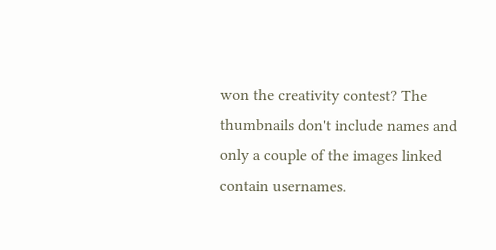won the creativity contest? The thumbnails don't include names and only a couple of the images linked contain usernames.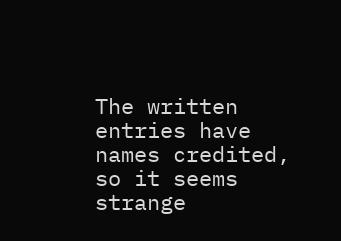The written entries have names credited, so it seems strange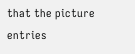that the picture entries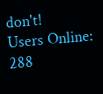don't!
Users Online: 288